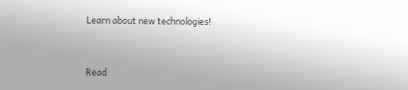Learn about new technologies!


Read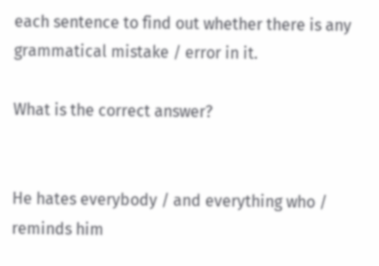each sentence to find out whether there is any grammatical mistake / error in it.

What is the correct answer?


He hates everybody / and everything who / reminds him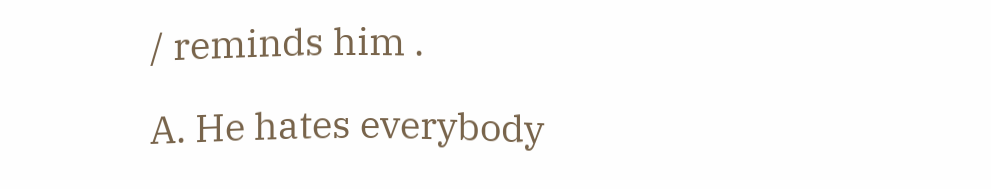/ reminds him .

A. He hates everybody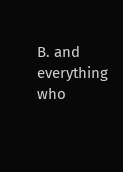B. and everything who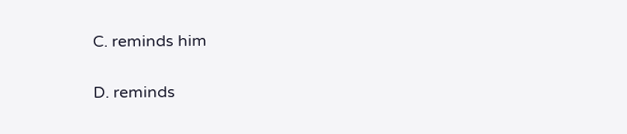C. reminds him

D. reminds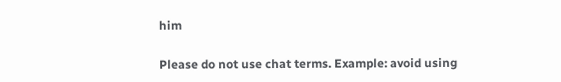him

Please do not use chat terms. Example: avoid using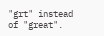"grt" instead of "great".